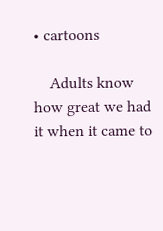• cartoons

    Adults know how great we had it when it came to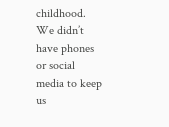childhood. We didn’t have phones or social media to keep us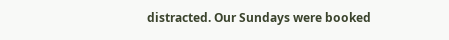distracted. Our Sundays were booked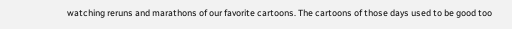watching reruns and marathons of our favorite cartoons. The cartoons of those days used to be good too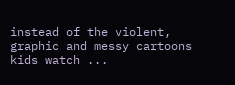instead of the violent, graphic and messy cartoons kids watch ...